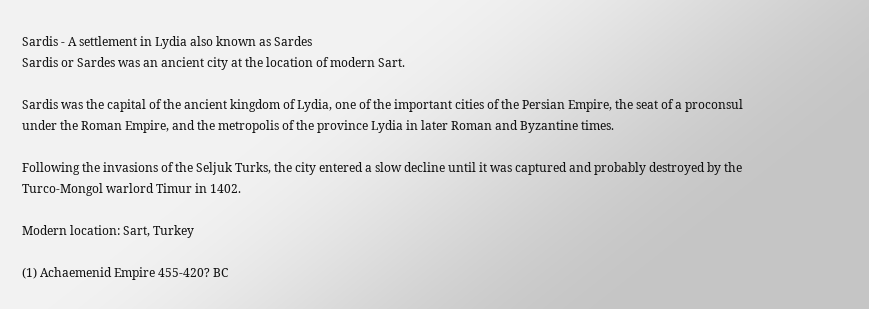Sardis - A settlement in Lydia also known as Sardes
Sardis or Sardes was an ancient city at the location of modern Sart.

Sardis was the capital of the ancient kingdom of Lydia, one of the important cities of the Persian Empire, the seat of a proconsul under the Roman Empire, and the metropolis of the province Lydia in later Roman and Byzantine times.

Following the invasions of the Seljuk Turks, the city entered a slow decline until it was captured and probably destroyed by the Turco-Mongol warlord Timur in 1402.

Modern location: Sart, Turkey

(1) Achaemenid Empire 455-420? BC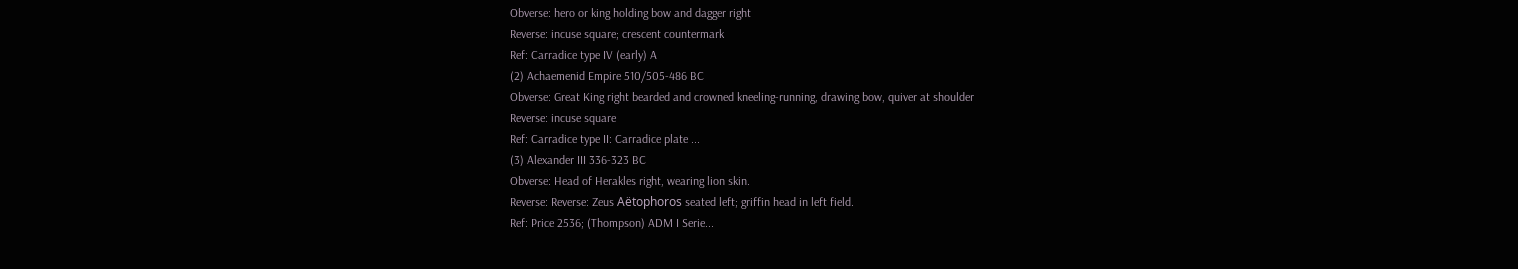Obverse: hero or king holding bow and dagger right
Reverse: incuse square; crescent countermark
Ref: Carradice type IV (early) A
(2) Achaemenid Empire 510/505-486 BC
Obverse: Great King right bearded and crowned kneeling-running, drawing bow, quiver at shoulder
Reverse: incuse square
Ref: Carradice type II: Carradice plate ...
(3) Alexander III 336-323 BC
Obverse: Head of Herakles right, wearing lion skin.
Reverse: Reverse: Zeus Aëtophoros seated left; griffin head in left field.
Ref: Price 2536; (Thompson) ADM I Serie...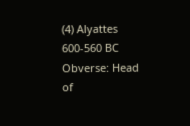(4) Alyattes 600-560 BC
Obverse: Head of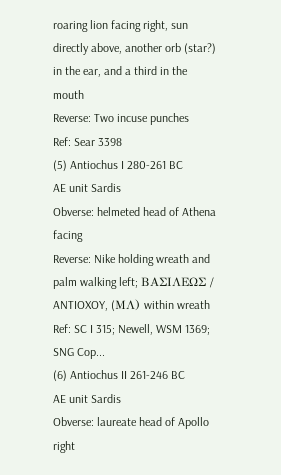roaring lion facing right, sun directly above, another orb (star?) in the ear, and a third in the mouth
Reverse: Two incuse punches
Ref: Sear 3398
(5) Antiochus I 280-261 BC
AE unit Sardis
Obverse: helmeted head of Athena facing
Reverse: Nike holding wreath and palm walking left; BAΣIΛEΩΣ / ANTIOXOY, (MΛ) within wreath
Ref: SC I 315; Newell, WSM 1369; SNG Cop...
(6) Antiochus II 261-246 BC
AE unit Sardis
Obverse: laureate head of Apollo right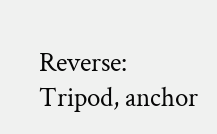Reverse: Tripod, anchor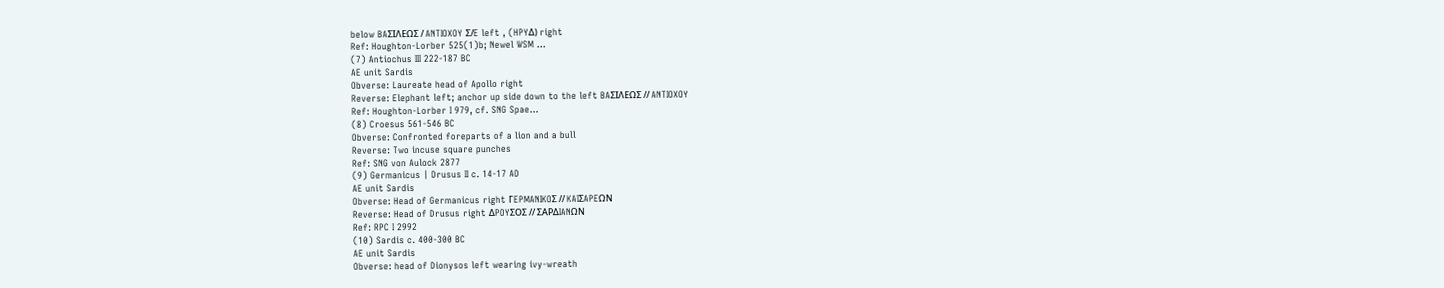below BAΣIΛEΩΣ / ANTIOXOY Σ/E left , (HPYΔ) right
Ref: Houghton-Lorber 525(1)b; Newel WSM ...
(7) Antiochus III 222-187 BC
AE unit Sardis
Obverse: Laureate head of Apollo right
Reverse: Elephant left; anchor up side down to the left BAΣIΛEΩΣ // ANTIOXOY
Ref: Houghton-Lorber I 979, cf. SNG Spae...
(8) Croesus 561-546 BC
Obverse: Confronted foreparts of a lion and a bull
Reverse: Two incuse square punches
Ref: SNG von Aulock 2877
(9) Germanicus | Drusus II c. 14-17 AD
AE unit Sardis
Obverse: Head of Germanicus right ΓEPMANIKOΣ // KAIΣAPEΩN
Reverse: Head of Drusus right ΔPOYΣOΣ // ΣAPΔIANΩN
Ref: RPC I 2992
(10) Sardis c. 400-300 BC
AE unit Sardis
Obverse: head of Dionysos left wearing ivy-wreath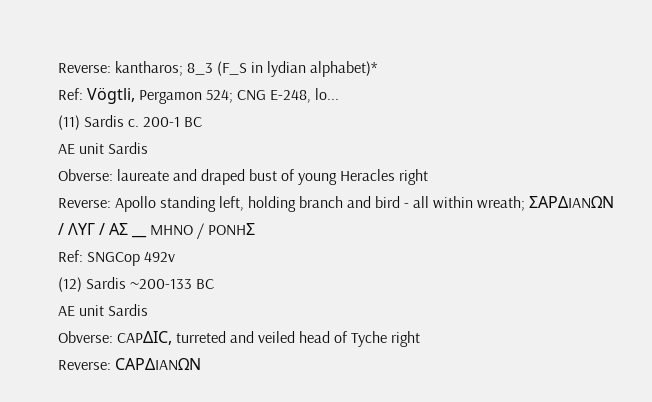Reverse: kantharos; 8_3 (F_S in lydian alphabet)*
Ref: Vögtli, Pergamon 524; CNG E-248, lo...
(11) Sardis c. 200-1 BC
AE unit Sardis
Obverse: laureate and draped bust of young Heracles right
Reverse: Apollo standing left, holding branch and bird - all within wreath; ΣAPΔIANΩN / ΛYΓ / AΣ __ MHNO / PONHΣ
Ref: SNGCop 492v
(12) Sardis ~200-133 BC
AE unit Sardis
Obverse: CAPΔIC, turreted and veiled head of Tyche right
Reverse: CAΡΔIANΩN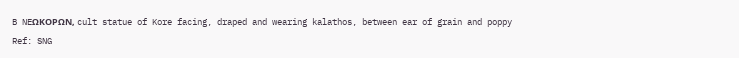B NEΩKOΡΩN, cult statue of Kore facing, draped and wearing kalathos, between ear of grain and poppy
Ref: SNG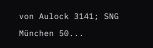von Aulock 3141; SNG München 50...